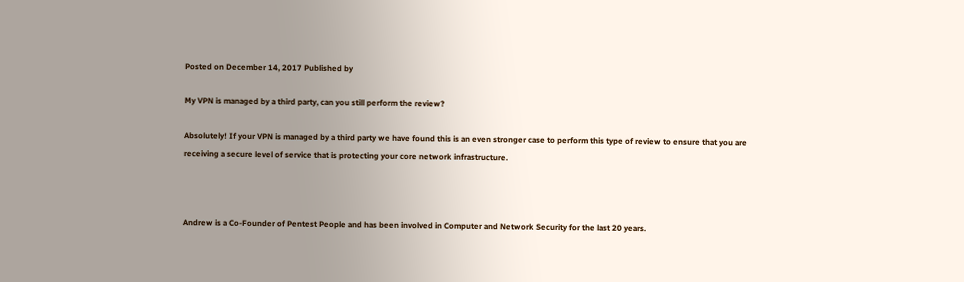Posted on December 14, 2017 Published by

My VPN is managed by a third party, can you still perform the review?

Absolutely! If your VPN is managed by a third party we have found this is an even stronger case to perform this type of review to ensure that you are receiving a secure level of service that is protecting your core network infrastructure.



Andrew is a Co-Founder of Pentest People and has been involved in Computer and Network Security for the last 20 years.